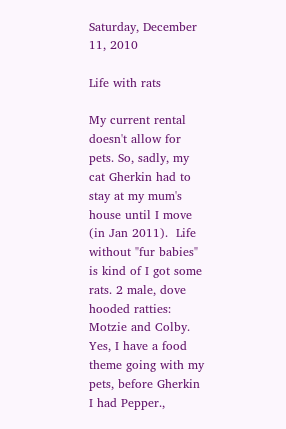Saturday, December 11, 2010

Life with rats

My current rental doesn't allow for pets. So, sadly, my cat Gherkin had to stay at my mum's house until I move (in Jan 2011).  Life without "fur babies" is kind of I got some rats. 2 male, dove hooded ratties: Motzie and Colby. Yes, I have a food theme going with my pets, before Gherkin I had Pepper.,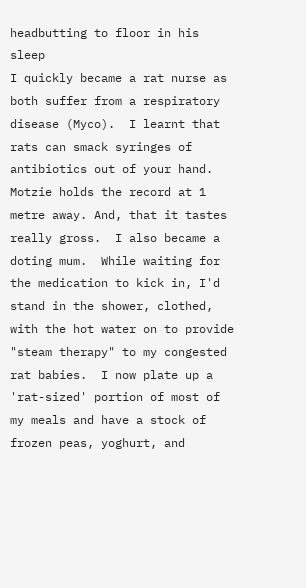headbutting to floor in his sleep
I quickly became a rat nurse as both suffer from a respiratory disease (Myco).  I learnt that rats can smack syringes of antibiotics out of your hand. Motzie holds the record at 1 metre away. And, that it tastes really gross.  I also became a doting mum.  While waiting for the medication to kick in, I'd stand in the shower, clothed, with the hot water on to provide "steam therapy" to my congested rat babies.  I now plate up a 'rat-sized' portion of most of my meals and have a stock of frozen peas, yoghurt, and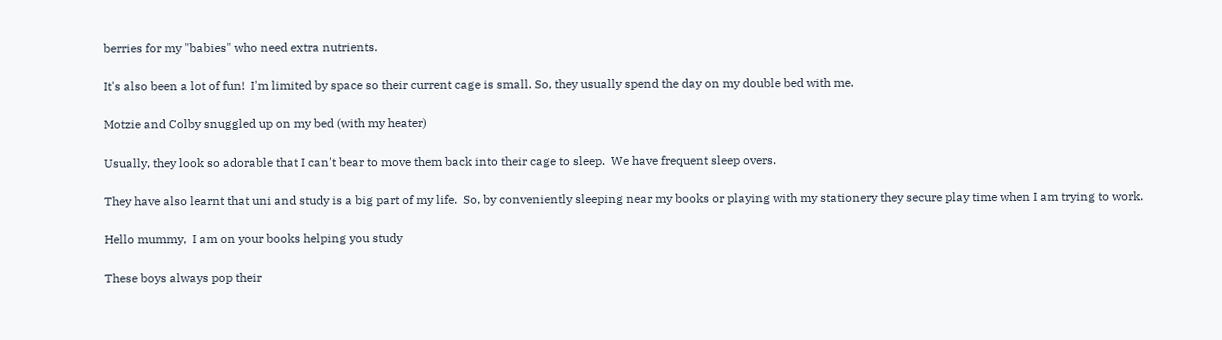berries for my "babies" who need extra nutrients.

It's also been a lot of fun!  I'm limited by space so their current cage is small. So, they usually spend the day on my double bed with me.

Motzie and Colby snuggled up on my bed (with my heater)

Usually, they look so adorable that I can't bear to move them back into their cage to sleep.  We have frequent sleep overs.

They have also learnt that uni and study is a big part of my life.  So, by conveniently sleeping near my books or playing with my stationery they secure play time when I am trying to work.

Hello mummy,  I am on your books helping you study

These boys always pop their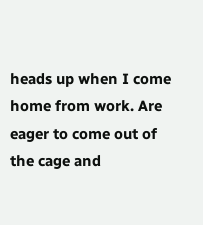heads up when I come home from work. Are eager to come out of the cage and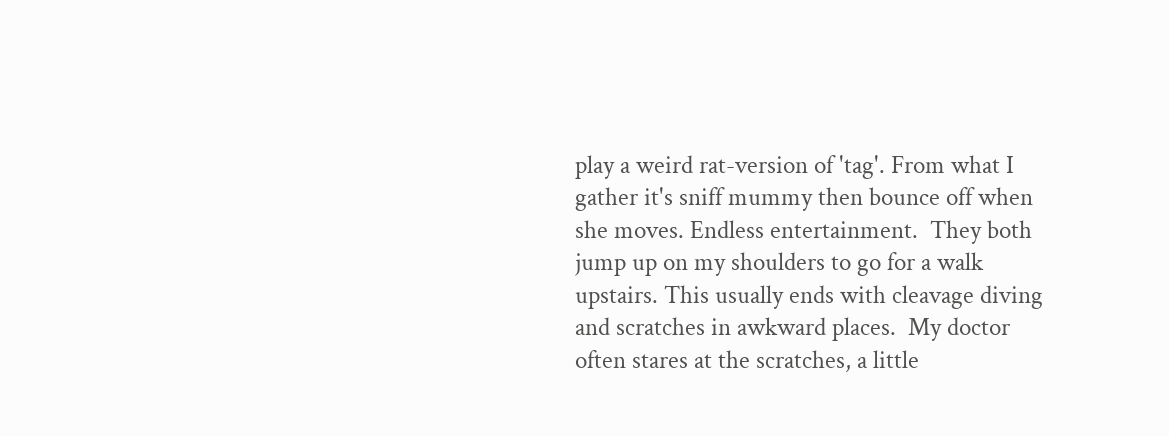play a weird rat-version of 'tag'. From what I gather it's sniff mummy then bounce off when she moves. Endless entertainment.  They both jump up on my shoulders to go for a walk upstairs. This usually ends with cleavage diving and scratches in awkward places.  My doctor often stares at the scratches, a little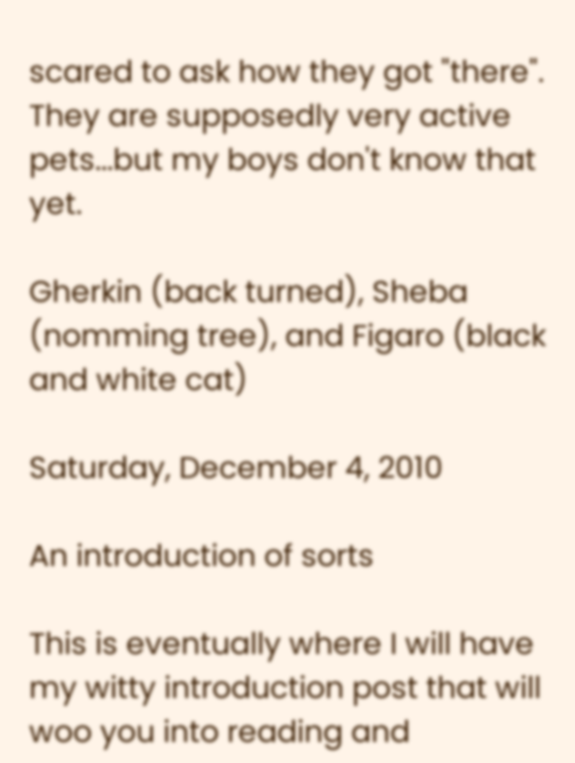scared to ask how they got "there".  They are supposedly very active pets...but my boys don't know that yet.

Gherkin (back turned), Sheba (nomming tree), and Figaro (black and white cat)

Saturday, December 4, 2010

An introduction of sorts

This is eventually where I will have my witty introduction post that will woo you into reading and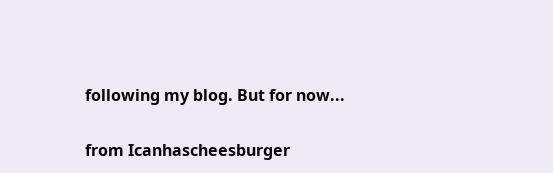following my blog. But for now...

from Icanhascheesburger